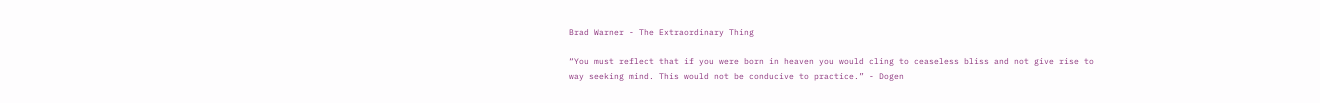Brad Warner - The Extraordinary Thing

“You must reflect that if you were born in heaven you would cling to ceaseless bliss and not give rise to way seeking mind. This would not be conducive to practice.” - Dogen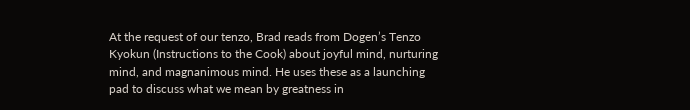At the request of our tenzo, Brad reads from Dogen’s Tenzo Kyokun (Instructions to the Cook) about joyful mind, nurturing mind, and magnanimous mind. He uses these as a launching pad to discuss what we mean by greatness in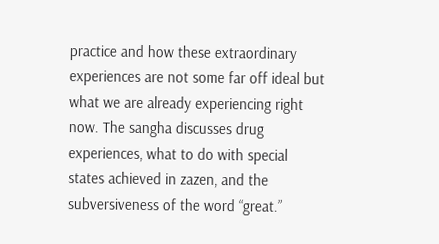practice and how these extraordinary experiences are not some far off ideal but what we are already experiencing right now. The sangha discusses drug experiences, what to do with special states achieved in zazen, and the subversiveness of the word “great.”